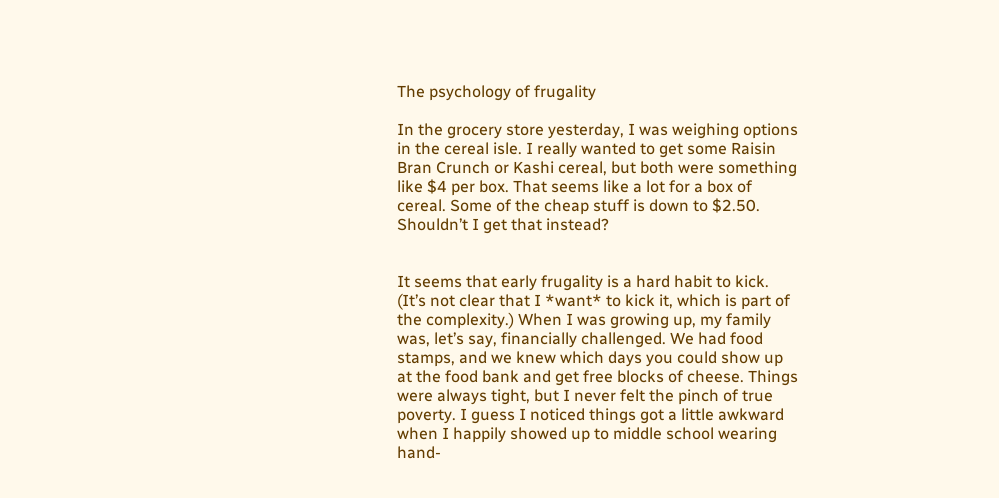The psychology of frugality

In the grocery store yesterday, I was weighing options in the cereal isle. I really wanted to get some Raisin Bran Crunch or Kashi cereal, but both were something like $4 per box. That seems like a lot for a box of cereal. Some of the cheap stuff is down to $2.50. Shouldn’t I get that instead?


It seems that early frugality is a hard habit to kick. (It’s not clear that I *want* to kick it, which is part of the complexity.) When I was growing up, my family was, let’s say, financially challenged. We had food stamps, and we knew which days you could show up at the food bank and get free blocks of cheese. Things were always tight, but I never felt the pinch of true poverty. I guess I noticed things got a little awkward when I happily showed up to middle school wearing hand-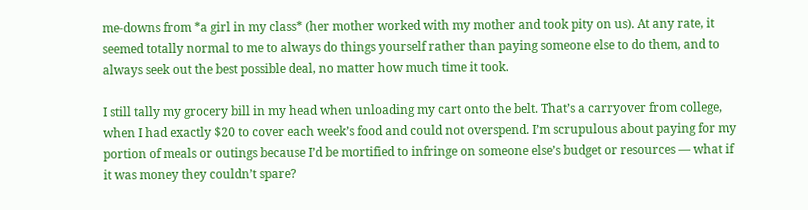me-downs from *a girl in my class* (her mother worked with my mother and took pity on us). At any rate, it seemed totally normal to me to always do things yourself rather than paying someone else to do them, and to always seek out the best possible deal, no matter how much time it took.

I still tally my grocery bill in my head when unloading my cart onto the belt. That’s a carryover from college, when I had exactly $20 to cover each week’s food and could not overspend. I’m scrupulous about paying for my portion of meals or outings because I’d be mortified to infringe on someone else’s budget or resources — what if it was money they couldn’t spare?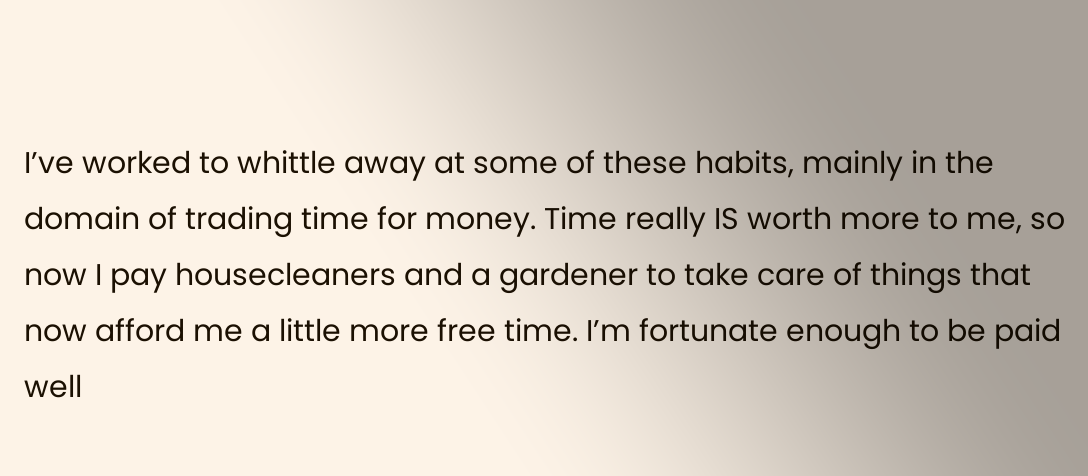I’ve worked to whittle away at some of these habits, mainly in the domain of trading time for money. Time really IS worth more to me, so now I pay housecleaners and a gardener to take care of things that now afford me a little more free time. I’m fortunate enough to be paid well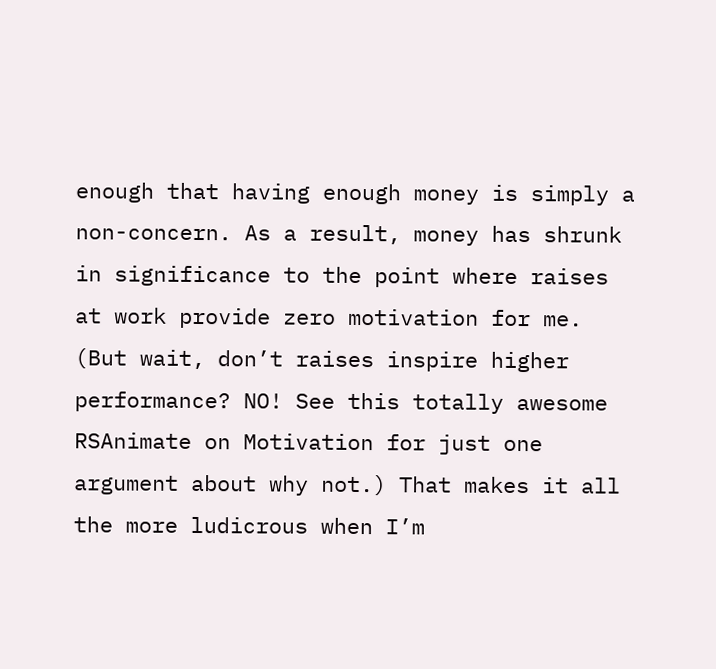enough that having enough money is simply a non-concern. As a result, money has shrunk in significance to the point where raises at work provide zero motivation for me. (But wait, don’t raises inspire higher performance? NO! See this totally awesome RSAnimate on Motivation for just one argument about why not.) That makes it all the more ludicrous when I’m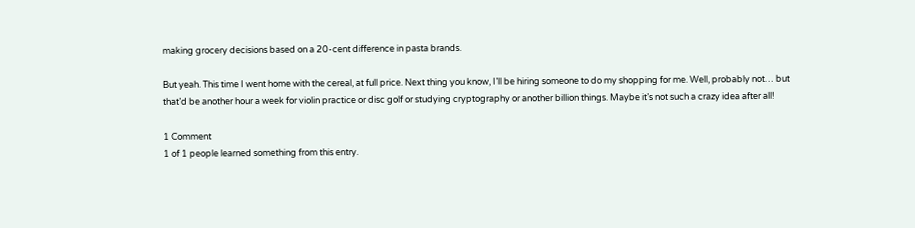making grocery decisions based on a 20-cent difference in pasta brands.

But yeah. This time I went home with the cereal, at full price. Next thing you know, I’ll be hiring someone to do my shopping for me. Well, probably not… but that’d be another hour a week for violin practice or disc golf or studying cryptography or another billion things. Maybe it’s not such a crazy idea after all!

1 Comment
1 of 1 people learned something from this entry.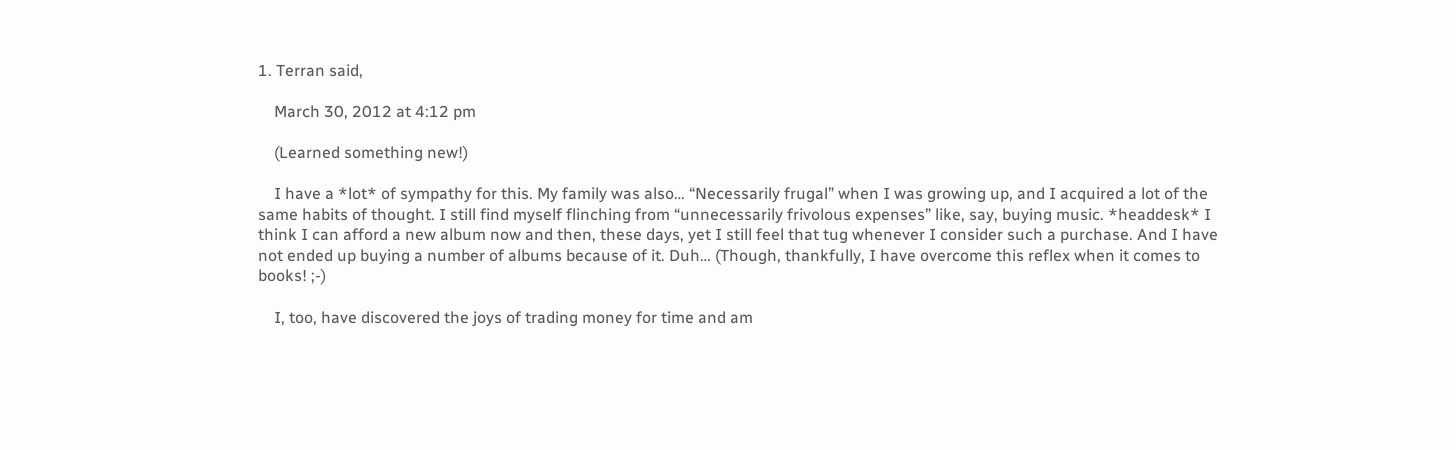1. Terran said,

    March 30, 2012 at 4:12 pm

    (Learned something new!)

    I have a *lot* of sympathy for this. My family was also… “Necessarily frugal” when I was growing up, and I acquired a lot of the same habits of thought. I still find myself flinching from “unnecessarily frivolous expenses” like, say, buying music. *headdesk* I think I can afford a new album now and then, these days, yet I still feel that tug whenever I consider such a purchase. And I have not ended up buying a number of albums because of it. Duh… (Though, thankfully, I have overcome this reflex when it comes to books! ;-)

    I, too, have discovered the joys of trading money for time and am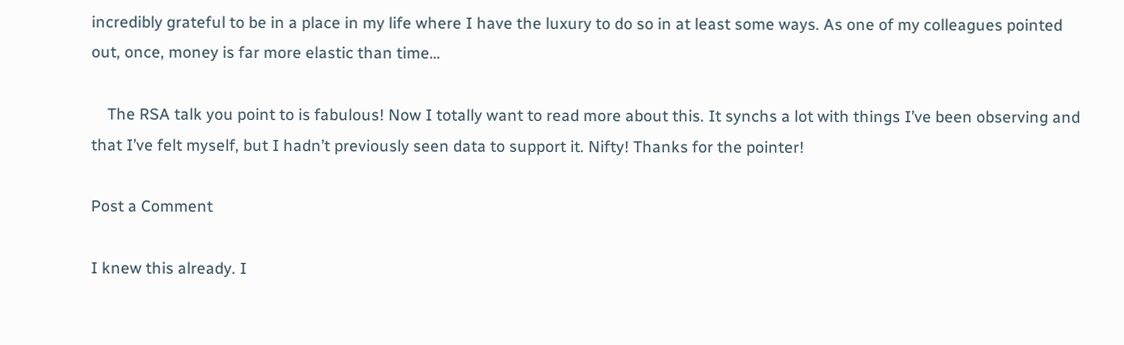incredibly grateful to be in a place in my life where I have the luxury to do so in at least some ways. As one of my colleagues pointed out, once, money is far more elastic than time…

    The RSA talk you point to is fabulous! Now I totally want to read more about this. It synchs a lot with things I’ve been observing and that I’ve felt myself, but I hadn’t previously seen data to support it. Nifty! Thanks for the pointer!

Post a Comment

I knew this already. I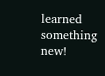learned something new!